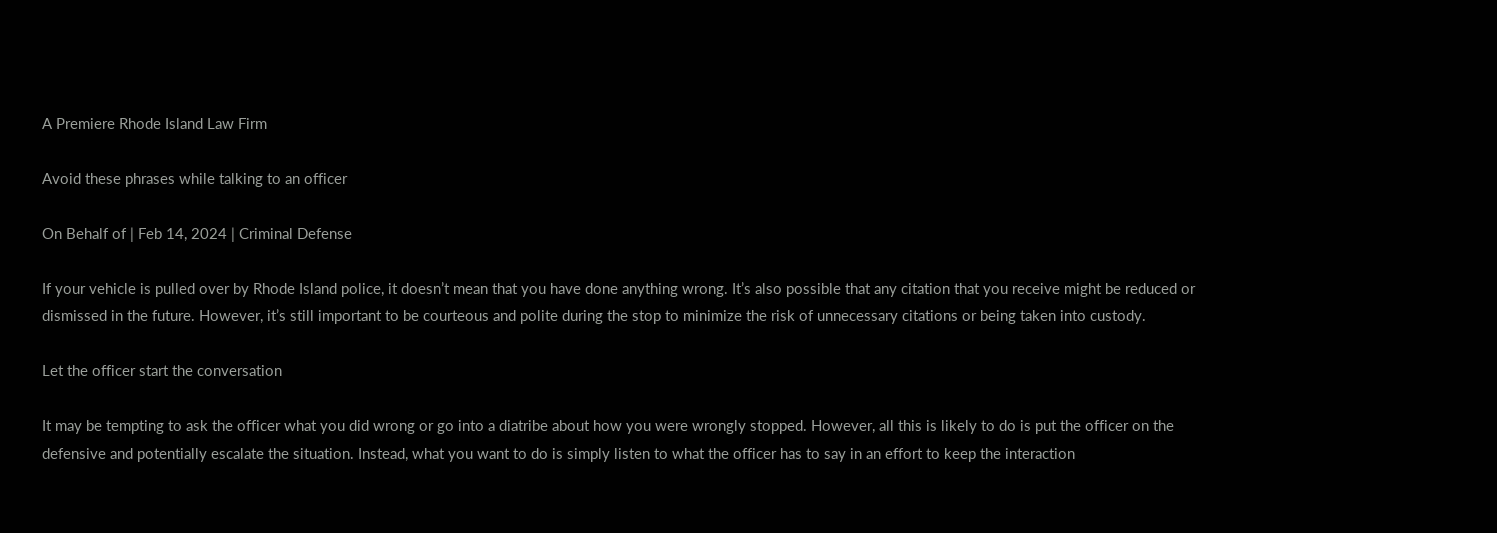A Premiere Rhode Island Law Firm

Avoid these phrases while talking to an officer

On Behalf of | Feb 14, 2024 | Criminal Defense

If your vehicle is pulled over by Rhode Island police, it doesn’t mean that you have done anything wrong. It’s also possible that any citation that you receive might be reduced or dismissed in the future. However, it’s still important to be courteous and polite during the stop to minimize the risk of unnecessary citations or being taken into custody.

Let the officer start the conversation

It may be tempting to ask the officer what you did wrong or go into a diatribe about how you were wrongly stopped. However, all this is likely to do is put the officer on the defensive and potentially escalate the situation. Instead, what you want to do is simply listen to what the officer has to say in an effort to keep the interaction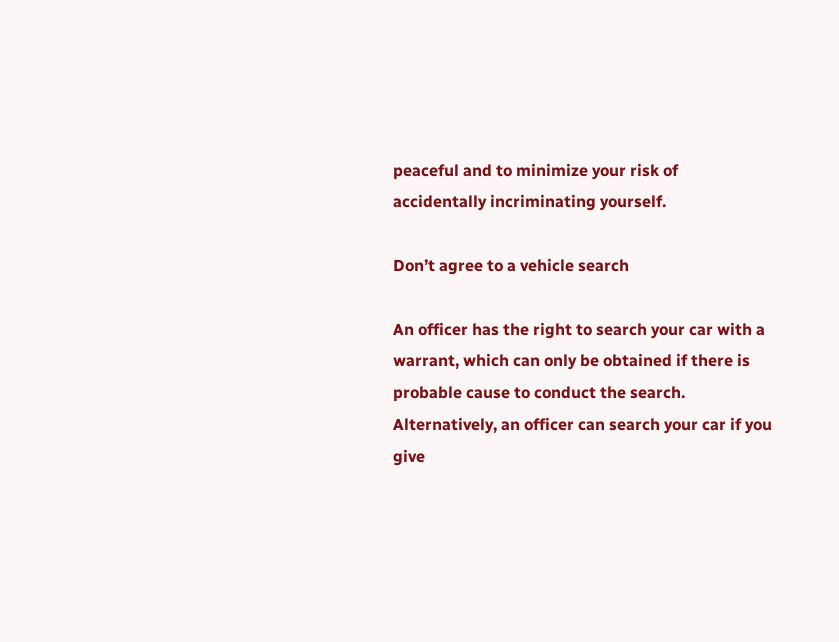peaceful and to minimize your risk of accidentally incriminating yourself.

Don’t agree to a vehicle search

An officer has the right to search your car with a warrant, which can only be obtained if there is probable cause to conduct the search. Alternatively, an officer can search your car if you give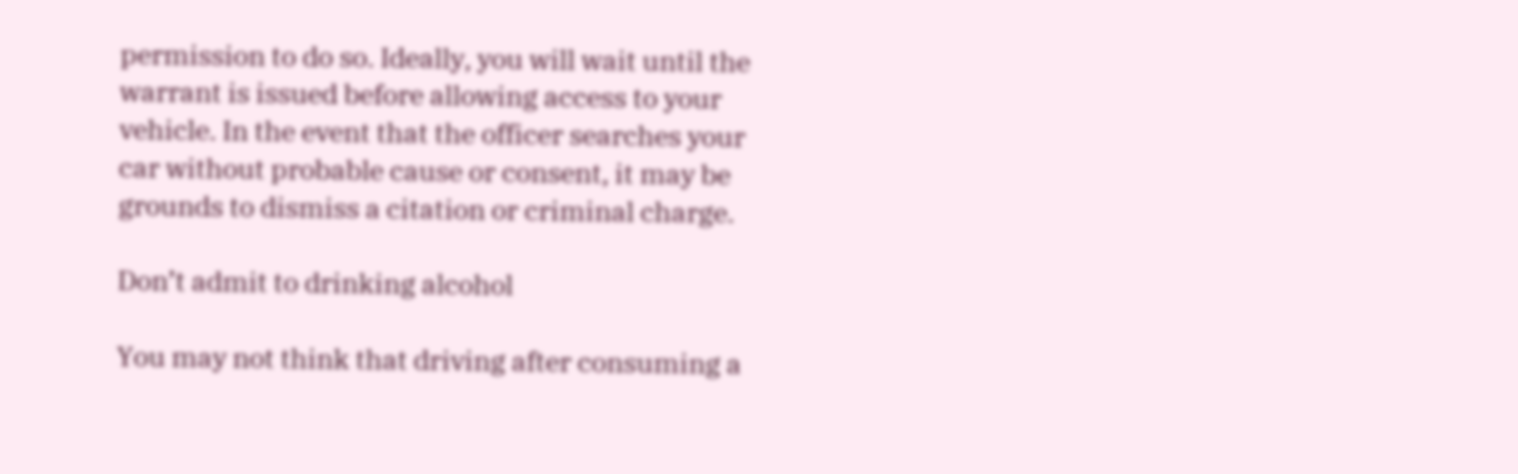permission to do so. Ideally, you will wait until the warrant is issued before allowing access to your vehicle. In the event that the officer searches your car without probable cause or consent, it may be grounds to dismiss a citation or criminal charge.

Don’t admit to drinking alcohol

You may not think that driving after consuming a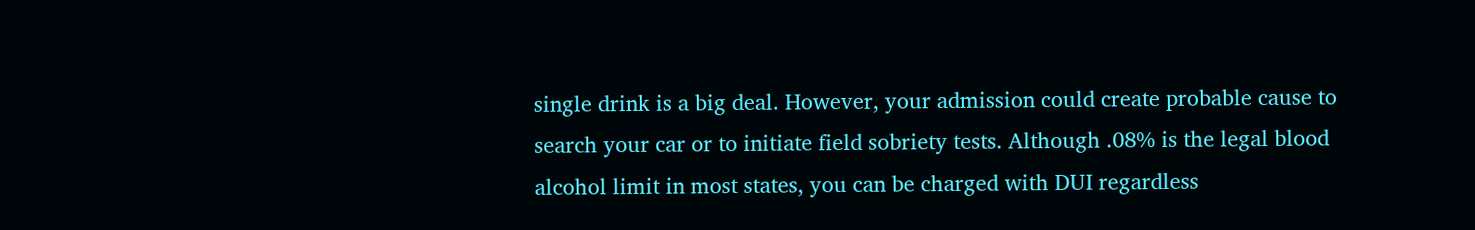single drink is a big deal. However, your admission could create probable cause to search your car or to initiate field sobriety tests. Although .08% is the legal blood alcohol limit in most states, you can be charged with DUI regardless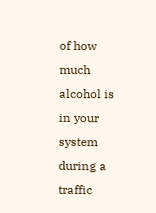of how much alcohol is in your system during a traffic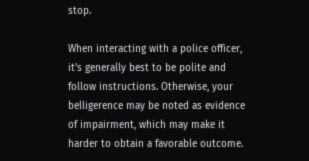stop.

When interacting with a police officer, it’s generally best to be polite and follow instructions. Otherwise, your belligerence may be noted as evidence of impairment, which may make it harder to obtain a favorable outcome.